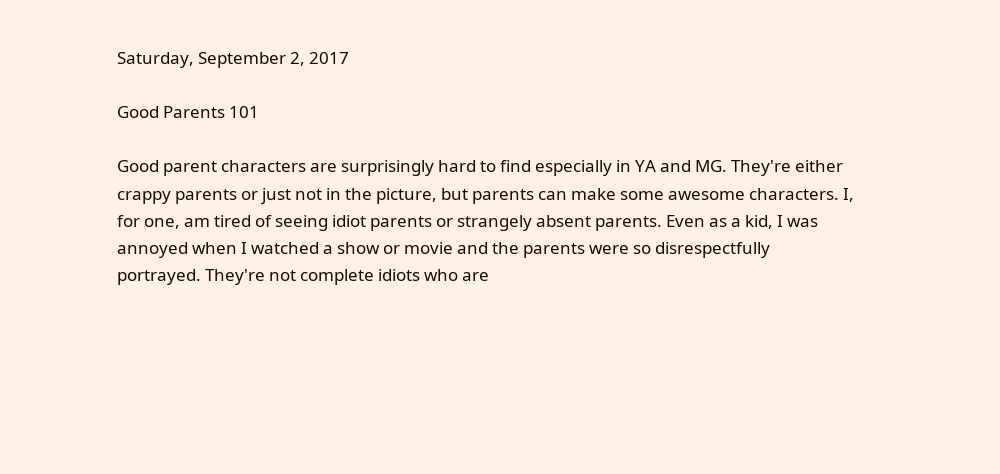Saturday, September 2, 2017

Good Parents 101

Good parent characters are surprisingly hard to find especially in YA and MG. They're either crappy parents or just not in the picture, but parents can make some awesome characters. I, for one, am tired of seeing idiot parents or strangely absent parents. Even as a kid, I was annoyed when I watched a show or movie and the parents were so disrespectfully portrayed. They're not complete idiots who are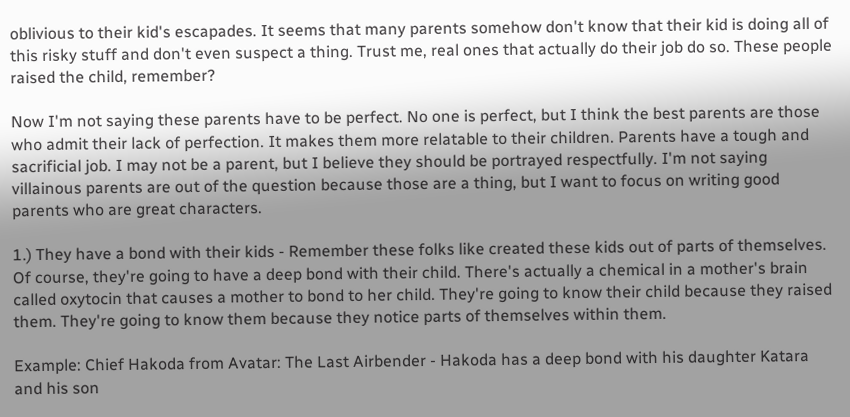oblivious to their kid's escapades. It seems that many parents somehow don't know that their kid is doing all of this risky stuff and don't even suspect a thing. Trust me, real ones that actually do their job do so. These people raised the child, remember?

Now I'm not saying these parents have to be perfect. No one is perfect, but I think the best parents are those who admit their lack of perfection. It makes them more relatable to their children. Parents have a tough and sacrificial job. I may not be a parent, but I believe they should be portrayed respectfully. I'm not saying villainous parents are out of the question because those are a thing, but I want to focus on writing good parents who are great characters.

1.) They have a bond with their kids - Remember these folks like created these kids out of parts of themselves. Of course, they're going to have a deep bond with their child. There's actually a chemical in a mother's brain called oxytocin that causes a mother to bond to her child. They're going to know their child because they raised them. They're going to know them because they notice parts of themselves within them.

Example: Chief Hakoda from Avatar: The Last Airbender - Hakoda has a deep bond with his daughter Katara and his son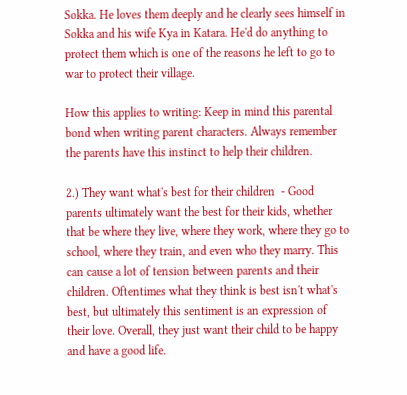Sokka. He loves them deeply and he clearly sees himself in Sokka and his wife Kya in Katara. He'd do anything to protect them which is one of the reasons he left to go to war to protect their village.

How this applies to writing: Keep in mind this parental bond when writing parent characters. Always remember the parents have this instinct to help their children.

2.) They want what's best for their children  - Good parents ultimately want the best for their kids, whether that be where they live, where they work, where they go to school, where they train, and even who they marry. This can cause a lot of tension between parents and their children. Oftentimes what they think is best isn't what's best, but ultimately this sentiment is an expression of their love. Overall, they just want their child to be happy and have a good life.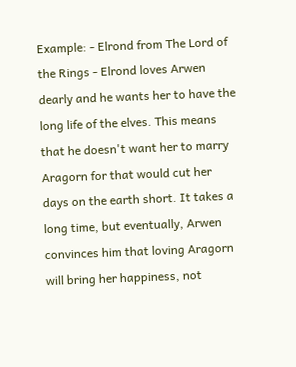Example: - Elrond from The Lord of the Rings - Elrond loves Arwen dearly and he wants her to have the long life of the elves. This means that he doesn't want her to marry Aragorn for that would cut her days on the earth short. It takes a long time, but eventually, Arwen convinces him that loving Aragorn will bring her happiness, not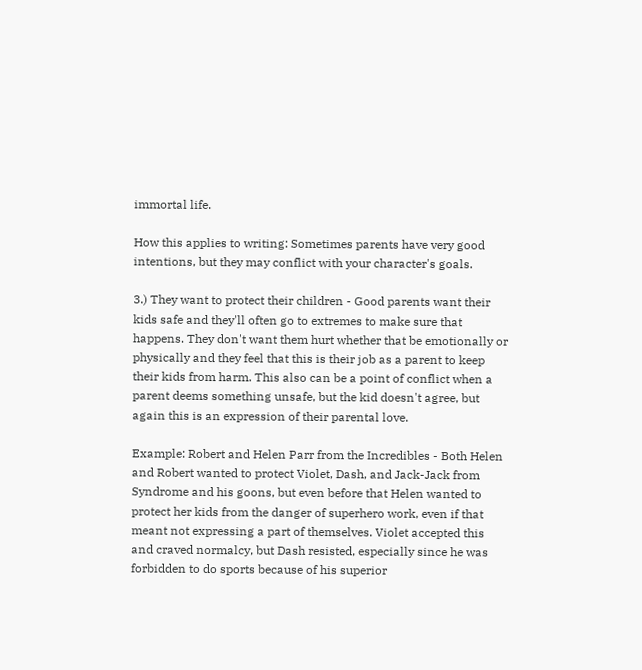immortal life.

How this applies to writing: Sometimes parents have very good intentions, but they may conflict with your character's goals.

3.) They want to protect their children - Good parents want their kids safe and they'll often go to extremes to make sure that happens. They don't want them hurt whether that be emotionally or physically and they feel that this is their job as a parent to keep their kids from harm. This also can be a point of conflict when a parent deems something unsafe, but the kid doesn't agree, but again this is an expression of their parental love.

Example: Robert and Helen Parr from the Incredibles - Both Helen and Robert wanted to protect Violet, Dash, and Jack-Jack from Syndrome and his goons, but even before that Helen wanted to protect her kids from the danger of superhero work, even if that meant not expressing a part of themselves. Violet accepted this and craved normalcy, but Dash resisted, especially since he was forbidden to do sports because of his superior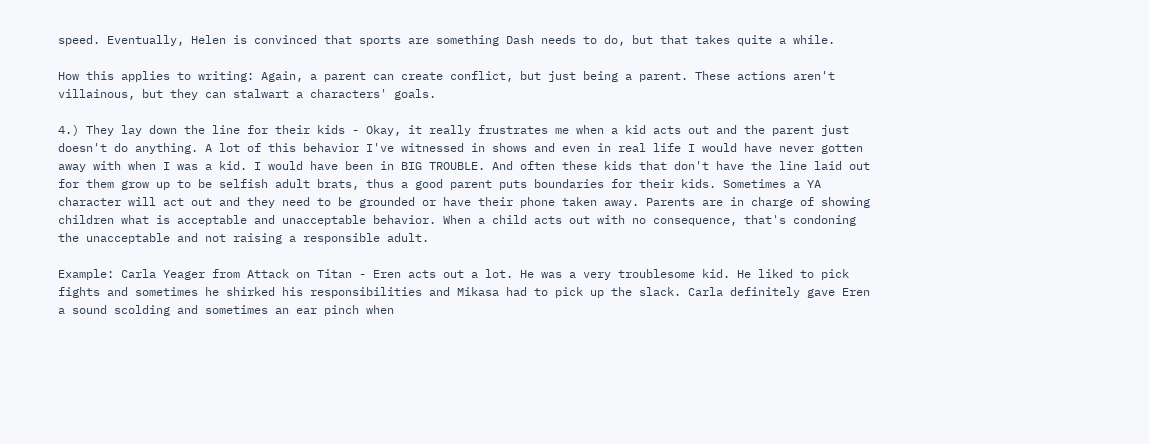speed. Eventually, Helen is convinced that sports are something Dash needs to do, but that takes quite a while.

How this applies to writing: Again, a parent can create conflict, but just being a parent. These actions aren't villainous, but they can stalwart a characters' goals.

4.) They lay down the line for their kids - Okay, it really frustrates me when a kid acts out and the parent just doesn't do anything. A lot of this behavior I've witnessed in shows and even in real life I would have never gotten away with when I was a kid. I would have been in BIG TROUBLE. And often these kids that don't have the line laid out for them grow up to be selfish adult brats, thus a good parent puts boundaries for their kids. Sometimes a YA character will act out and they need to be grounded or have their phone taken away. Parents are in charge of showing children what is acceptable and unacceptable behavior. When a child acts out with no consequence, that's condoning the unacceptable and not raising a responsible adult.

Example: Carla Yeager from Attack on Titan - Eren acts out a lot. He was a very troublesome kid. He liked to pick fights and sometimes he shirked his responsibilities and Mikasa had to pick up the slack. Carla definitely gave Eren a sound scolding and sometimes an ear pinch when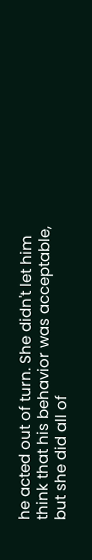he acted out of turn. She didn't let him think that his behavior was acceptable, but she did all of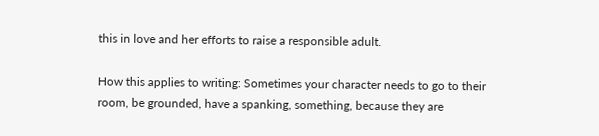this in love and her efforts to raise a responsible adult.

How this applies to writing: Sometimes your character needs to go to their room, be grounded, have a spanking, something, because they are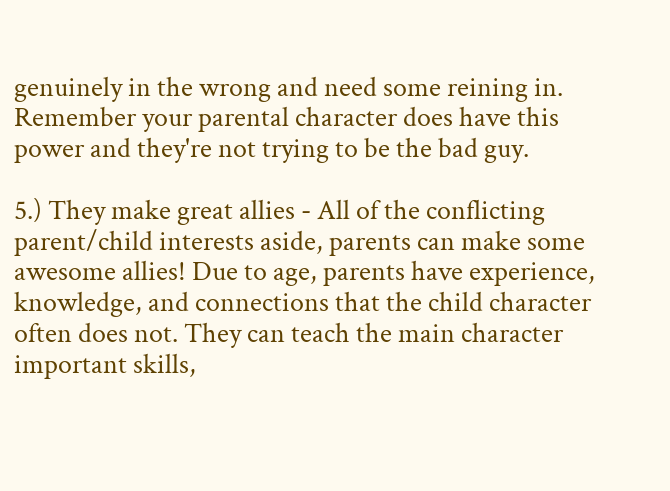genuinely in the wrong and need some reining in. Remember your parental character does have this power and they're not trying to be the bad guy.

5.) They make great allies - All of the conflicting parent/child interests aside, parents can make some awesome allies! Due to age, parents have experience, knowledge, and connections that the child character often does not. They can teach the main character important skills,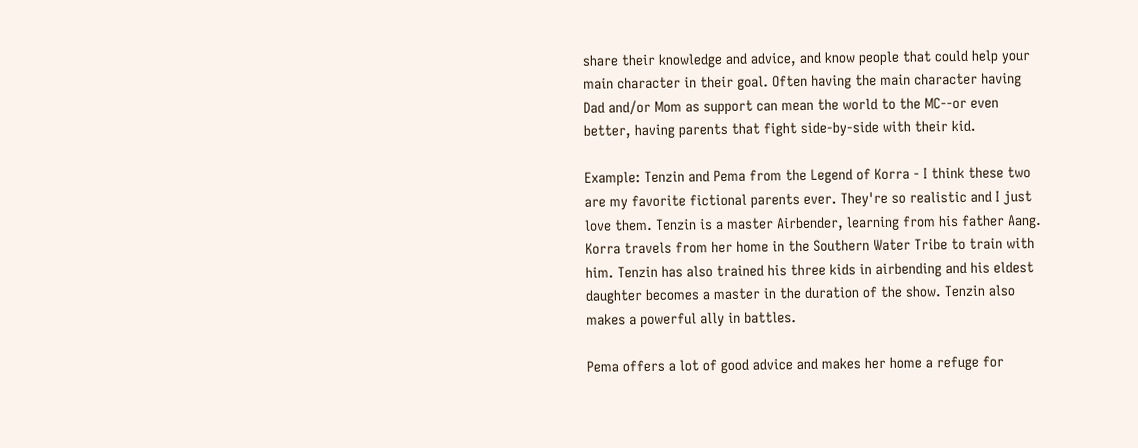share their knowledge and advice, and know people that could help your main character in their goal. Often having the main character having Dad and/or Mom as support can mean the world to the MC--or even better, having parents that fight side-by-side with their kid.

Example: Tenzin and Pema from the Legend of Korra - I think these two are my favorite fictional parents ever. They're so realistic and I just love them. Tenzin is a master Airbender, learning from his father Aang. Korra travels from her home in the Southern Water Tribe to train with him. Tenzin has also trained his three kids in airbending and his eldest daughter becomes a master in the duration of the show. Tenzin also makes a powerful ally in battles.

Pema offers a lot of good advice and makes her home a refuge for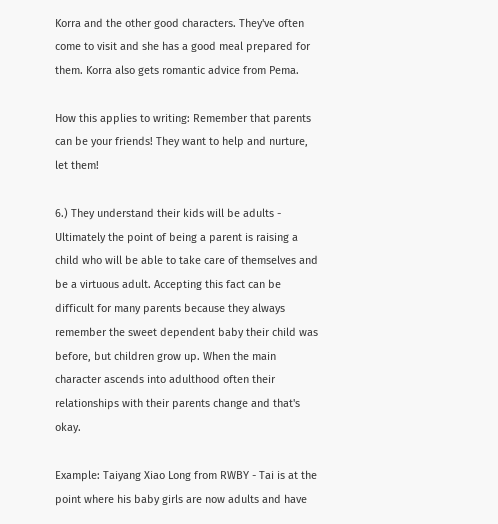Korra and the other good characters. They've often come to visit and she has a good meal prepared for them. Korra also gets romantic advice from Pema.

How this applies to writing: Remember that parents can be your friends! They want to help and nurture, let them!

6.) They understand their kids will be adults - Ultimately the point of being a parent is raising a child who will be able to take care of themselves and be a virtuous adult. Accepting this fact can be difficult for many parents because they always remember the sweet dependent baby their child was before, but children grow up. When the main character ascends into adulthood often their relationships with their parents change and that's okay.

Example: Taiyang Xiao Long from RWBY - Tai is at the point where his baby girls are now adults and have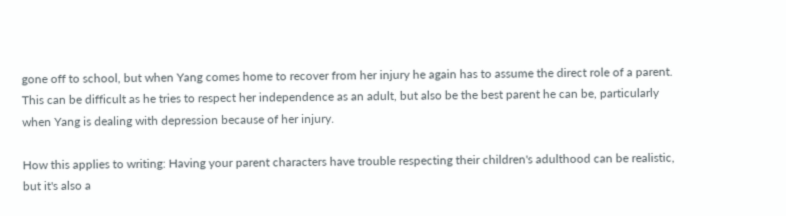gone off to school, but when Yang comes home to recover from her injury he again has to assume the direct role of a parent. This can be difficult as he tries to respect her independence as an adult, but also be the best parent he can be, particularly when Yang is dealing with depression because of her injury.

How this applies to writing: Having your parent characters have trouble respecting their children's adulthood can be realistic, but it's also a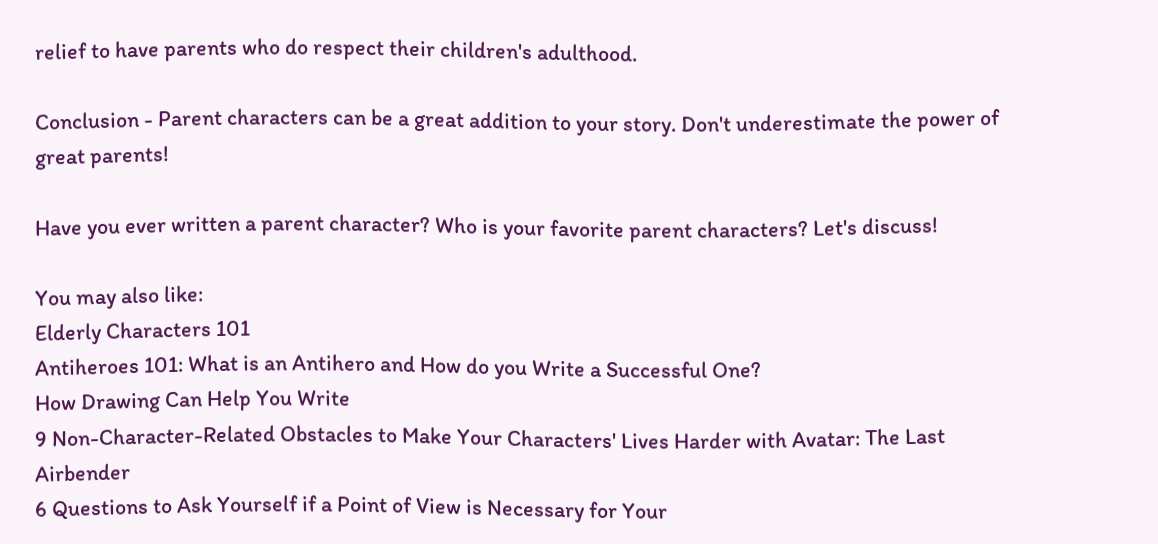relief to have parents who do respect their children's adulthood.

Conclusion - Parent characters can be a great addition to your story. Don't underestimate the power of great parents!

Have you ever written a parent character? Who is your favorite parent characters? Let's discuss!

You may also like:
Elderly Characters 101
Antiheroes 101: What is an Antihero and How do you Write a Successful One?
How Drawing Can Help You Write
9 Non-Character-Related Obstacles to Make Your Characters' Lives Harder with Avatar: The Last Airbender
6 Questions to Ask Yourself if a Point of View is Necessary for Your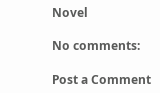Novel

No comments:

Post a Comment